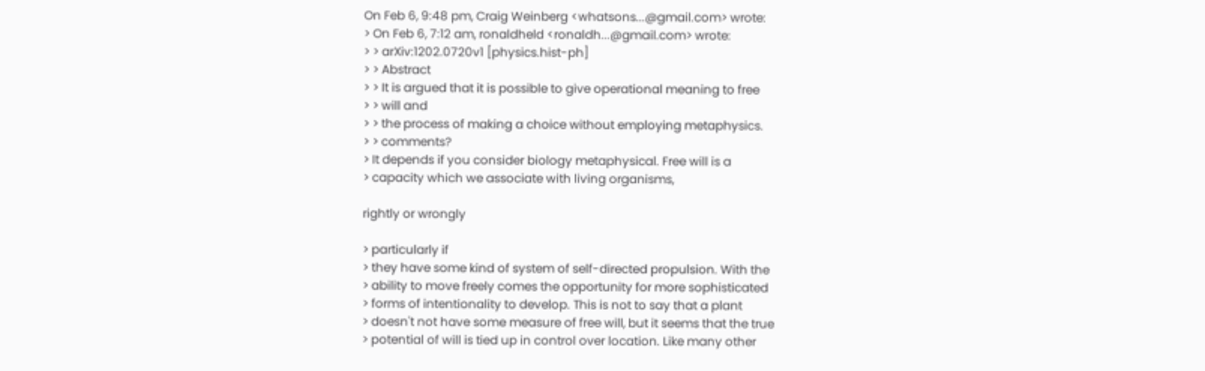On Feb 6, 9:48 pm, Craig Weinberg <whatsons...@gmail.com> wrote:
> On Feb 6, 7:12 am, ronaldheld <ronaldh...@gmail.com> wrote:
> > arXiv:1202.0720v1 [physics.hist-ph]
> > Abstract
> > It is argued that it is possible to give operational meaning to free
> > will and
> > the process of making a choice without employing metaphysics.
> > comments?
> It depends if you consider biology metaphysical. Free will is a
> capacity which we associate with living organisms,

rightly or wrongly

> particularly if
> they have some kind of system of self-directed propulsion. With the
> ability to move freely comes the opportunity for more sophisticated
> forms of intentionality to develop. This is not to say that a plant
> doesn't not have some measure of free will, but it seems that the true
> potential of will is tied up in control over location. Like many other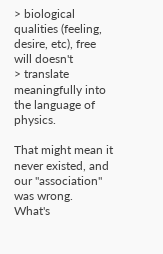> biological qualities (feeling, desire, etc), free will doesn't
> translate meaningfully into the language of physics.

That might mean it never existed, and our "association" was wrong.
What's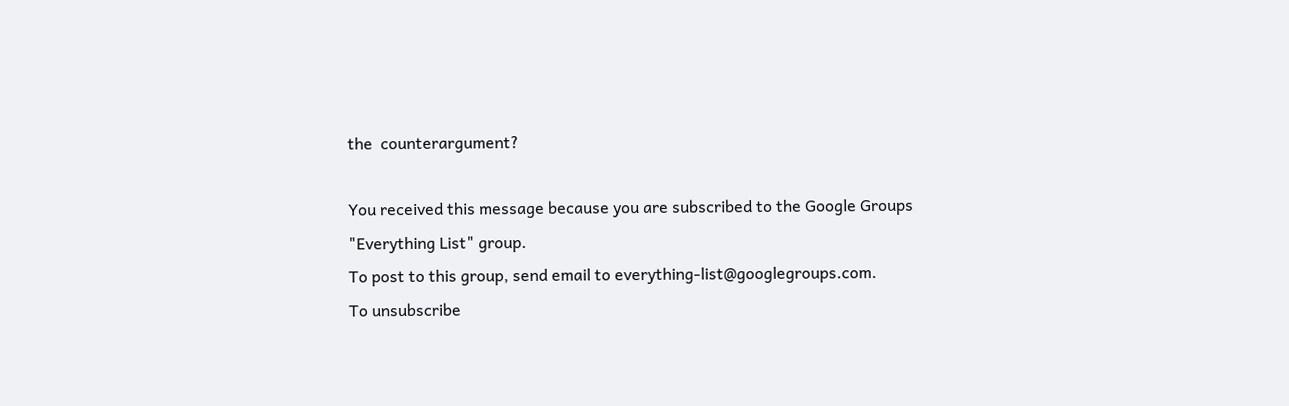the  counterargument?

You received this message because you are subscribed to the Google Groups
"Everything List" group.
To post to this group, send email to everything-list@googlegroups.com.
To unsubscribe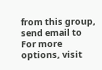from this group, send email to
For more options, visit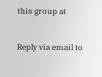this group at

Reply via email to